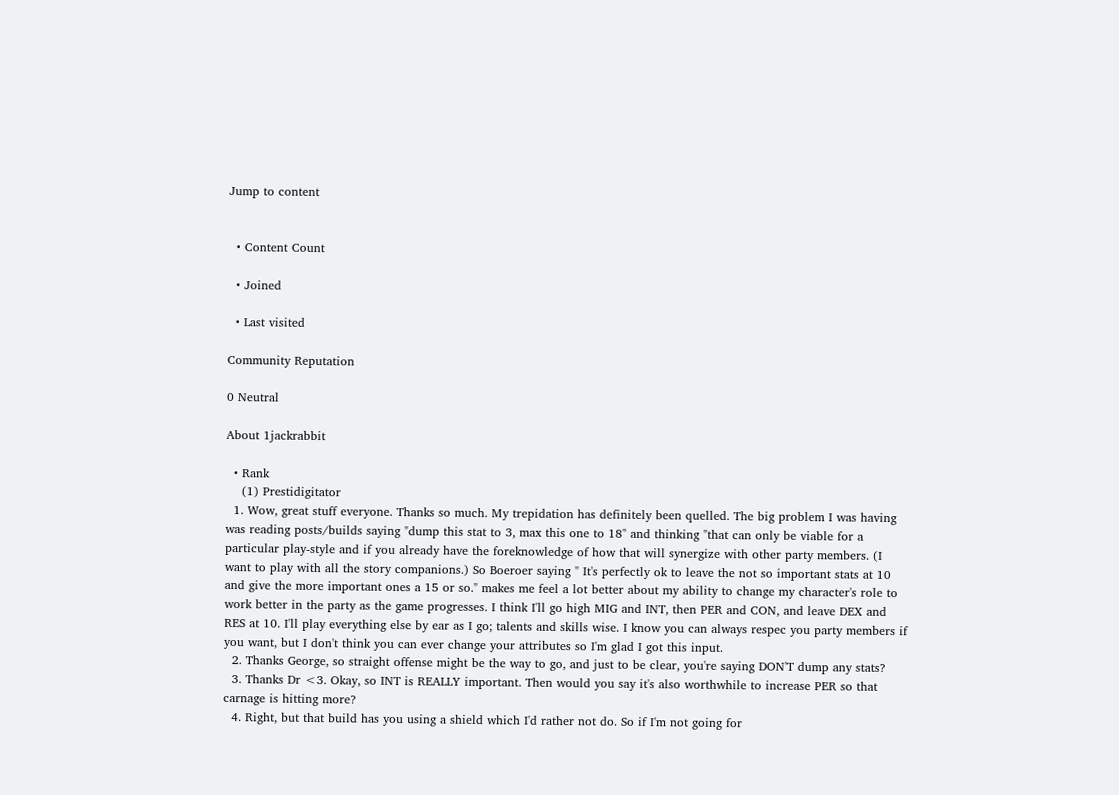Jump to content


  • Content Count

  • Joined

  • Last visited

Community Reputation

0 Neutral

About 1jackrabbit

  • Rank
    (1) Prestidigitator
  1. Wow, great stuff everyone. Thanks so much. My trepidation has definitely been quelled. The big problem I was having was reading posts/builds saying "dump this stat to 3, max this one to 18" and thinking "that can only be viable for a particular play-style and if you already have the foreknowledge of how that will synergize with other party members. (I want to play with all the story companions.) So Boeroer saying " It's perfectly ok to leave the not so important stats at 10 and give the more important ones a 15 or so." makes me feel a lot better about my ability to change my character's role to work better in the party as the game progresses. I think I'll go high MIG and INT, then PER and CON, and leave DEX and RES at 10. I'll play everything else by ear as I go; talents and skills wise. I know you can always respec you party members if you want, but I don't think you can ever change your attributes so I'm glad I got this input.
  2. Thanks George, so straight offense might be the way to go, and just to be clear, you're saying DON'T dump any stats?
  3. Thanks Dr <3. Okay, so INT is REALLY important. Then would you say it's also worthwhile to increase PER so that carnage is hitting more?
  4. Right, but that build has you using a shield which I'd rather not do. So if I'm not going for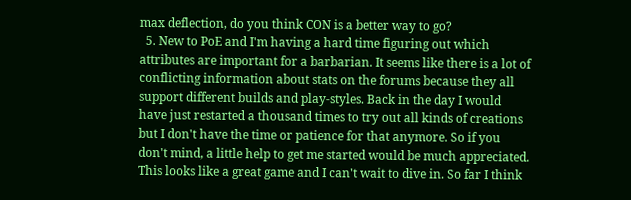max deflection, do you think CON is a better way to go?
  5. New to PoE and I'm having a hard time figuring out which attributes are important for a barbarian. It seems like there is a lot of conflicting information about stats on the forums because they all support different builds and play-styles. Back in the day I would have just restarted a thousand times to try out all kinds of creations but I don't have the time or patience for that anymore. So if you don't mind, a little help to get me started would be much appreciated. This looks like a great game and I can't wait to dive in. So far I think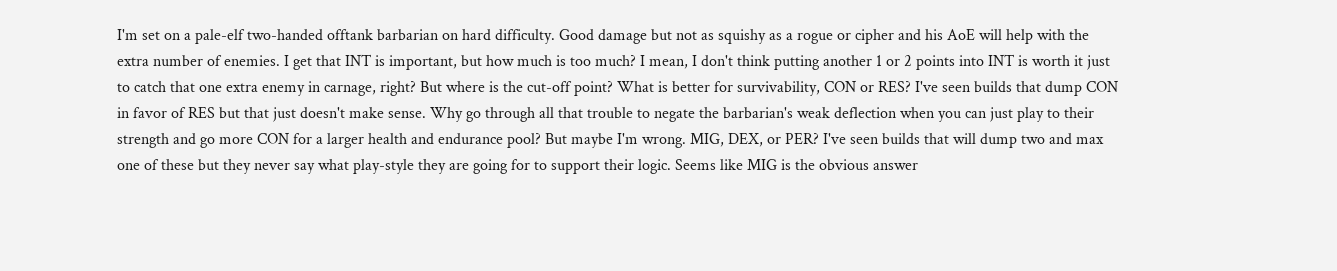I'm set on a pale-elf two-handed offtank barbarian on hard difficulty. Good damage but not as squishy as a rogue or cipher and his AoE will help with the extra number of enemies. I get that INT is important, but how much is too much? I mean, I don't think putting another 1 or 2 points into INT is worth it just to catch that one extra enemy in carnage, right? But where is the cut-off point? What is better for survivability, CON or RES? I've seen builds that dump CON in favor of RES but that just doesn't make sense. Why go through all that trouble to negate the barbarian's weak deflection when you can just play to their strength and go more CON for a larger health and endurance pool? But maybe I'm wrong. MIG, DEX, or PER? I've seen builds that will dump two and max one of these but they never say what play-style they are going for to support their logic. Seems like MIG is the obvious answer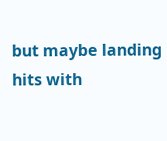but maybe landing hits with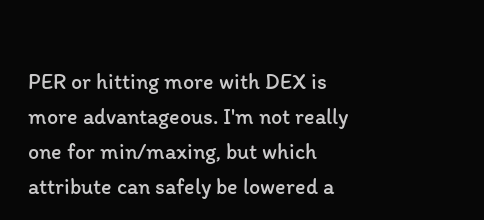PER or hitting more with DEX is more advantageous. I'm not really one for min/maxing, but which attribute can safely be lowered a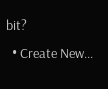bit?
  • Create New...